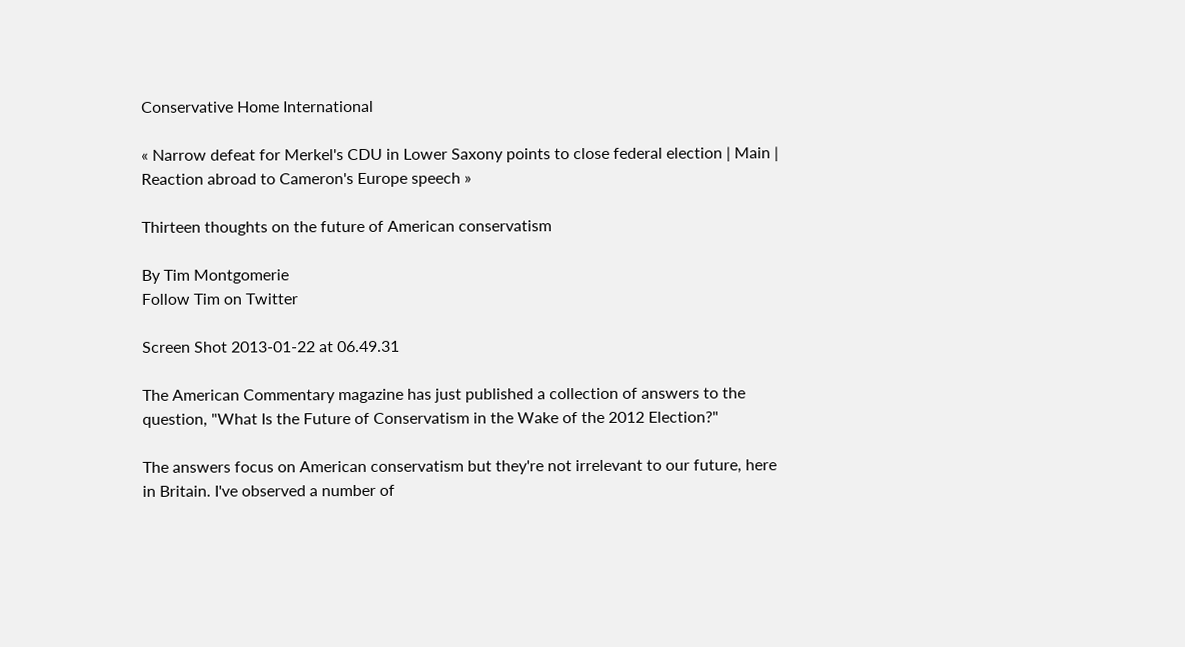Conservative Home International

« Narrow defeat for Merkel's CDU in Lower Saxony points to close federal election | Main | Reaction abroad to Cameron's Europe speech »

Thirteen thoughts on the future of American conservatism

By Tim Montgomerie
Follow Tim on Twitter

Screen Shot 2013-01-22 at 06.49.31

The American Commentary magazine has just published a collection of answers to the question, "What Is the Future of Conservatism in the Wake of the 2012 Election?"

The answers focus on American conservatism but they're not irrelevant to our future, here in Britain. I've observed a number of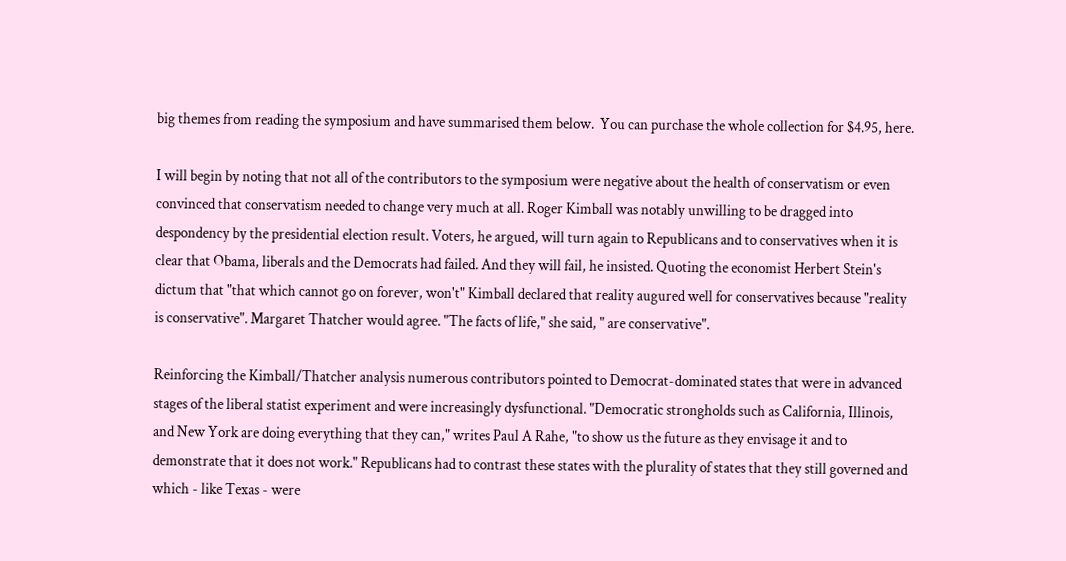big themes from reading the symposium and have summarised them below.  You can purchase the whole collection for $4.95, here.

I will begin by noting that not all of the contributors to the symposium were negative about the health of conservatism or even convinced that conservatism needed to change very much at all. Roger Kimball was notably unwilling to be dragged into despondency by the presidential election result. Voters, he argued, will turn again to Republicans and to conservatives when it is clear that Obama, liberals and the Democrats had failed. And they will fail, he insisted. Quoting the economist Herbert Stein's dictum that "that which cannot go on forever, won't" Kimball declared that reality augured well for conservatives because "reality is conservative". Margaret Thatcher would agree. "The facts of life," she said, " are conservative".

Reinforcing the Kimball/Thatcher analysis numerous contributors pointed to Democrat-dominated states that were in advanced stages of the liberal statist experiment and were increasingly dysfunctional. "Democratic strongholds such as California, Illinois, and New York are doing everything that they can," writes Paul A Rahe, "to show us the future as they envisage it and to demonstrate that it does not work." Republicans had to contrast these states with the plurality of states that they still governed and which - like Texas - were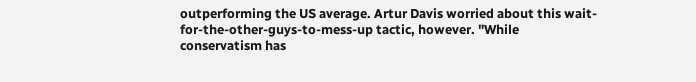outperforming the US average. Artur Davis worried about this wait-for-the-other-guys-to-mess-up tactic, however. "While conservatism has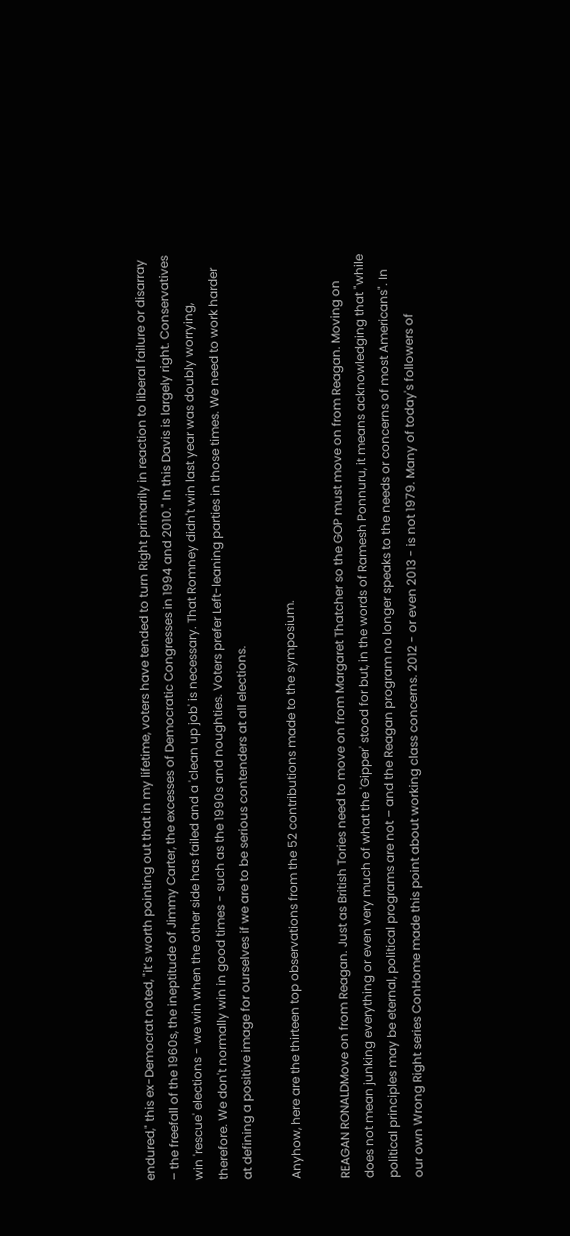endured," this ex-Democrat noted, "it’s worth pointing out that in my lifetime, voters have tended to turn Right primarily in reaction to liberal failure or disarray – the freefall of the 1960s, the ineptitude of Jimmy Carter, the excesses of Democratic Congresses in 1994 and 2010." In this Davis is largely right. Conservatives win 'rescue' elections - we win when the other side has failed and a 'clean up job' is necessary. That Romney didn't win last year was doubly worrying, therefore. We don't normally win in good times - such as the 1990s and noughties. Voters prefer Left-leaning parties in those times. We need to work harder at defining a positive image for ourselves if we are to be serious contenders at all elections.

Anyhow, here are the thirteen top observations from the 52 contributions made to the symposium.

REAGAN RONALDMove on from Reagan. Just as British Tories need to move on from Margaret Thatcher so the GOP must move on from Reagan. Moving on does not mean junking everything or even very much of what the 'Gipper' stood for but, in the words of Ramesh Ponnuru, it means acknowledging that "while political principles may be eternal, political programs are not – and the Reagan program no longer speaks to the needs or concerns of most Americans". In our own Wrong Right series ConHome made this point about working class concerns. 2012 - or even 2013 - is not 1979. Many of today's followers of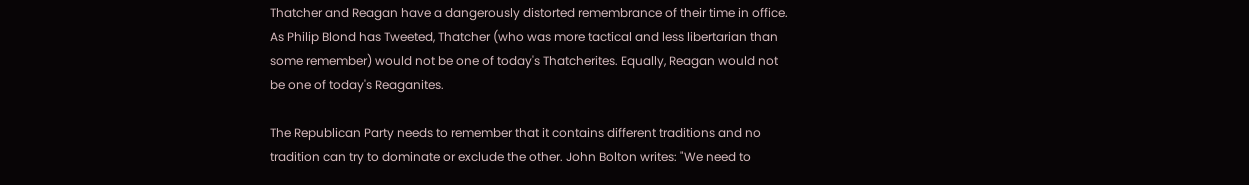Thatcher and Reagan have a dangerously distorted remembrance of their time in office. As Philip Blond has Tweeted, Thatcher (who was more tactical and less libertarian than some remember) would not be one of today's Thatcherites. Equally, Reagan would not be one of today's Reaganites.

The Republican Party needs to remember that it contains different traditions and no tradition can try to dominate or exclude the other. John Bolton writes: "We need to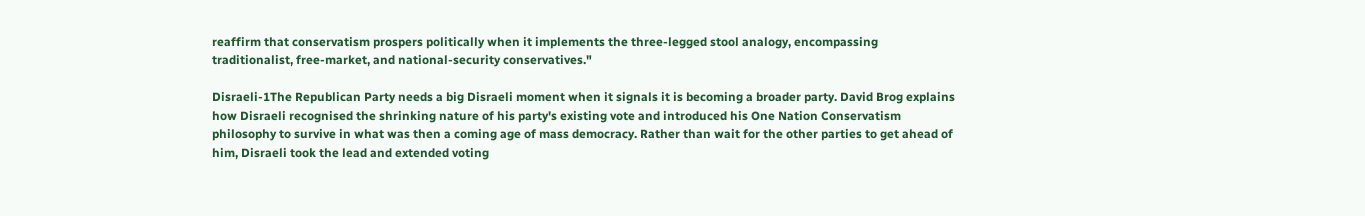reaffirm that conservatism prospers politically when it implements the three-legged stool analogy, encompassing traditionalist, free-market, and national-security conservatives."

Disraeli-1The Republican Party needs a big Disraeli moment when it signals it is becoming a broader party. David Brog explains how Disraeli recognised the shrinking nature of his party's existing vote and introduced his One Nation Conservatism philosophy to survive in what was then a coming age of mass democracy. Rather than wait for the other parties to get ahead of him, Disraeli took the lead and extended voting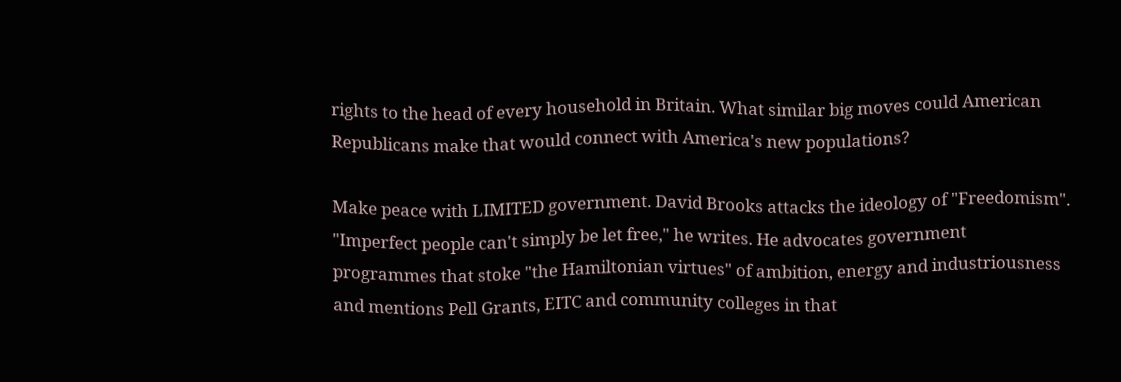rights to the head of every household in Britain. What similar big moves could American Republicans make that would connect with America's new populations?

Make peace with LIMITED government. David Brooks attacks the ideology of "Freedomism". "Imperfect people can't simply be let free," he writes. He advocates government programmes that stoke "the Hamiltonian virtues" of ambition, energy and industriousness and mentions Pell Grants, EITC and community colleges in that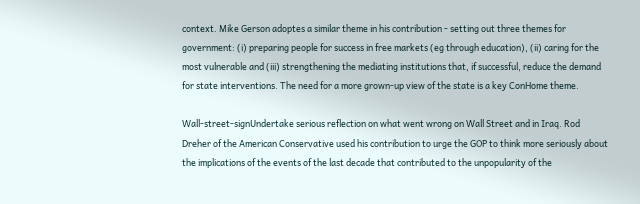context. Mike Gerson adoptes a similar theme in his contribution - setting out three themes for government: (i) preparing people for success in free markets (eg through education), (ii) caring for the most vulnerable and (iii) strengthening the mediating institutions that, if successful, reduce the demand for state interventions. The need for a more grown-up view of the state is a key ConHome theme.

Wall-street-signUndertake serious reflection on what went wrong on Wall Street and in Iraq. Rod Dreher of the American Conservative used his contribution to urge the GOP to think more seriously about the implications of the events of the last decade that contributed to the unpopularity of the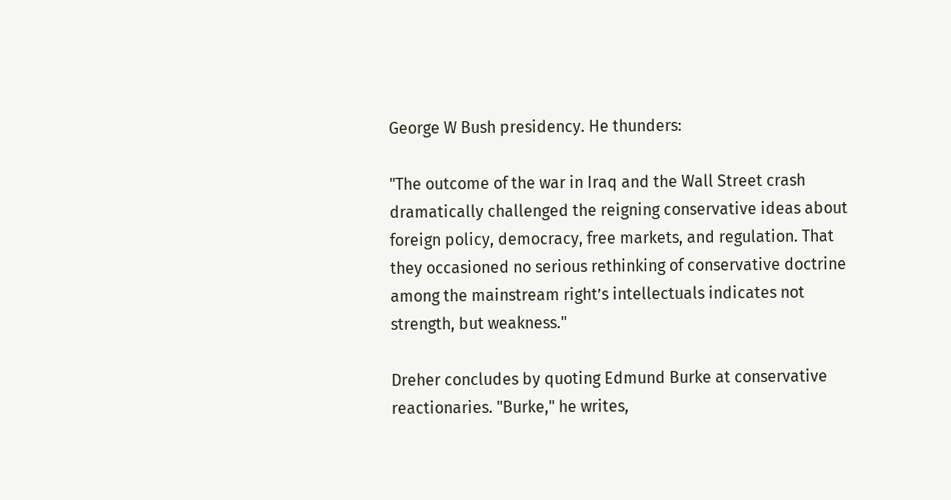George W Bush presidency. He thunders:

"The outcome of the war in Iraq and the Wall Street crash dramatically challenged the reigning conservative ideas about foreign policy, democracy, free markets, and regulation. That they occasioned no serious rethinking of conservative doctrine among the mainstream right’s intellectuals indicates not strength, but weakness."

Dreher concludes by quoting Edmund Burke at conservative reactionaries. "Burke," he writes,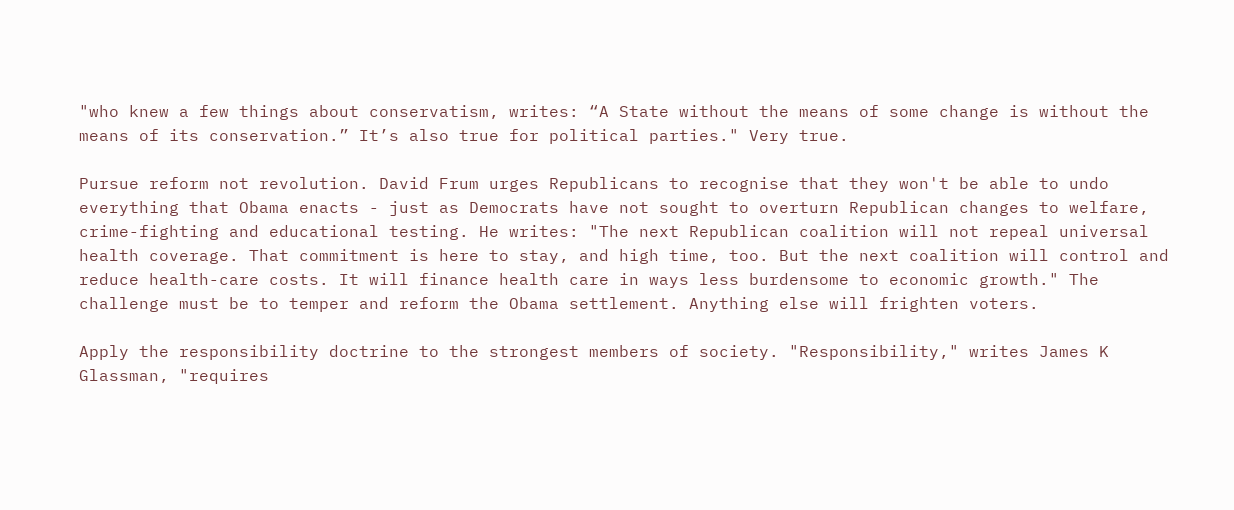"who knew a few things about conservatism, writes: “A State without the means of some change is without the means of its conservation.” It’s also true for political parties." Very true.

Pursue reform not revolution. David Frum urges Republicans to recognise that they won't be able to undo everything that Obama enacts - just as Democrats have not sought to overturn Republican changes to welfare, crime-fighting and educational testing. He writes: "The next Republican coalition will not repeal universal health coverage. That commitment is here to stay, and high time, too. But the next coalition will control and reduce health-care costs. It will finance health care in ways less burdensome to economic growth." The challenge must be to temper and reform the Obama settlement. Anything else will frighten voters.

Apply the responsibility doctrine to the strongest members of society. "Responsibility," writes James K Glassman, "requires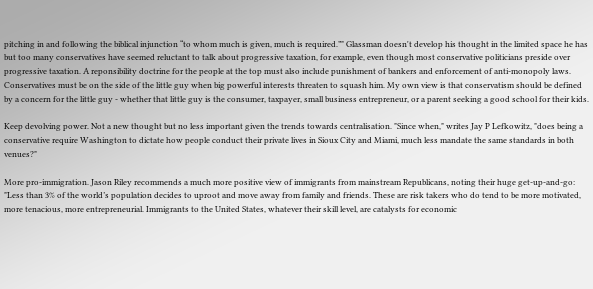pitching in and following the biblical injunction “to whom much is given, much is required.”" Glassman doesn't develop his thought in the limited space he has but too many conservatives have seemed reluctant to talk about progressive taxation, for example, even though most conservative politicians preside over progressive taxation. A reponsibility doctrine for the people at the top must also include punishment of bankers and enforcement of anti-monopoly laws. Conservatives must be on the side of the little guy when big powerful interests threaten to squash him. My own view is that conservatism should be defined by a concern for the little guy - whether that little guy is the consumer, taxpayer, small business entrepreneur, or a parent seeking a good school for their kids.

Keep devolving power. Not a new thought but no less important given the trends towards centralisation. "Since when," writes Jay P Lefkowitz, "does being a conservative require Washington to dictate how people conduct their private lives in Sioux City and Miami, much less mandate the same standards in both venues?"

More pro-immigration. Jason Riley recommends a much more positive view of immigrants from mainstream Republicans, noting their huge get-up-and-go: "Less than 3% of the world’s population decides to uproot and move away from family and friends. These are risk takers who do tend to be more motivated, more tenacious, more entrepreneurial. Immigrants to the United States, whatever their skill level, are catalysts for economic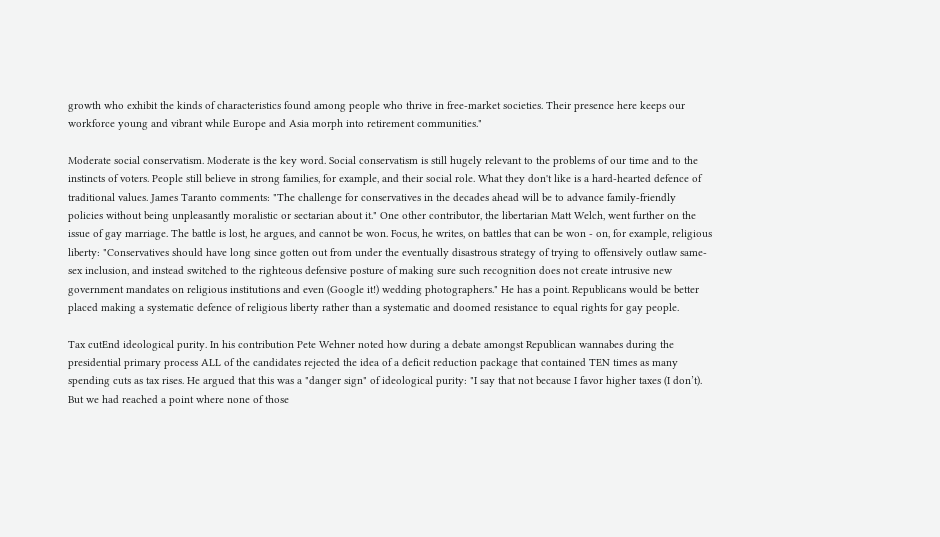growth who exhibit the kinds of characteristics found among people who thrive in free-market societies. Their presence here keeps our workforce young and vibrant while Europe and Asia morph into retirement communities."

Moderate social conservatism. Moderate is the key word. Social conservatism is still hugely relevant to the problems of our time and to the instincts of voters. People still believe in strong families, for example, and their social role. What they don't like is a hard-hearted defence of traditional values. James Taranto comments: "The challenge for conservatives in the decades ahead will be to advance family-friendly policies without being unpleasantly moralistic or sectarian about it." One other contributor, the libertarian Matt Welch, went further on the issue of gay marriage. The battle is lost, he argues, and cannot be won. Focus, he writes, on battles that can be won - on, for example, religious liberty: "Conservatives should have long since gotten out from under the eventually disastrous strategy of trying to offensively outlaw same-sex inclusion, and instead switched to the righteous defensive posture of making sure such recognition does not create intrusive new government mandates on religious institutions and even (Google it!) wedding photographers." He has a point. Republicans would be better placed making a systematic defence of religious liberty rather than a systematic and doomed resistance to equal rights for gay people.

Tax cutEnd ideological purity. In his contribution Pete Wehner noted how during a debate amongst Republican wannabes during the presidential primary process ALL of the candidates rejected the idea of a deficit reduction package that contained TEN times as many spending cuts as tax rises. He argued that this was a "danger sign" of ideological purity: "I say that not because I favor higher taxes (I don’t). But we had reached a point where none of those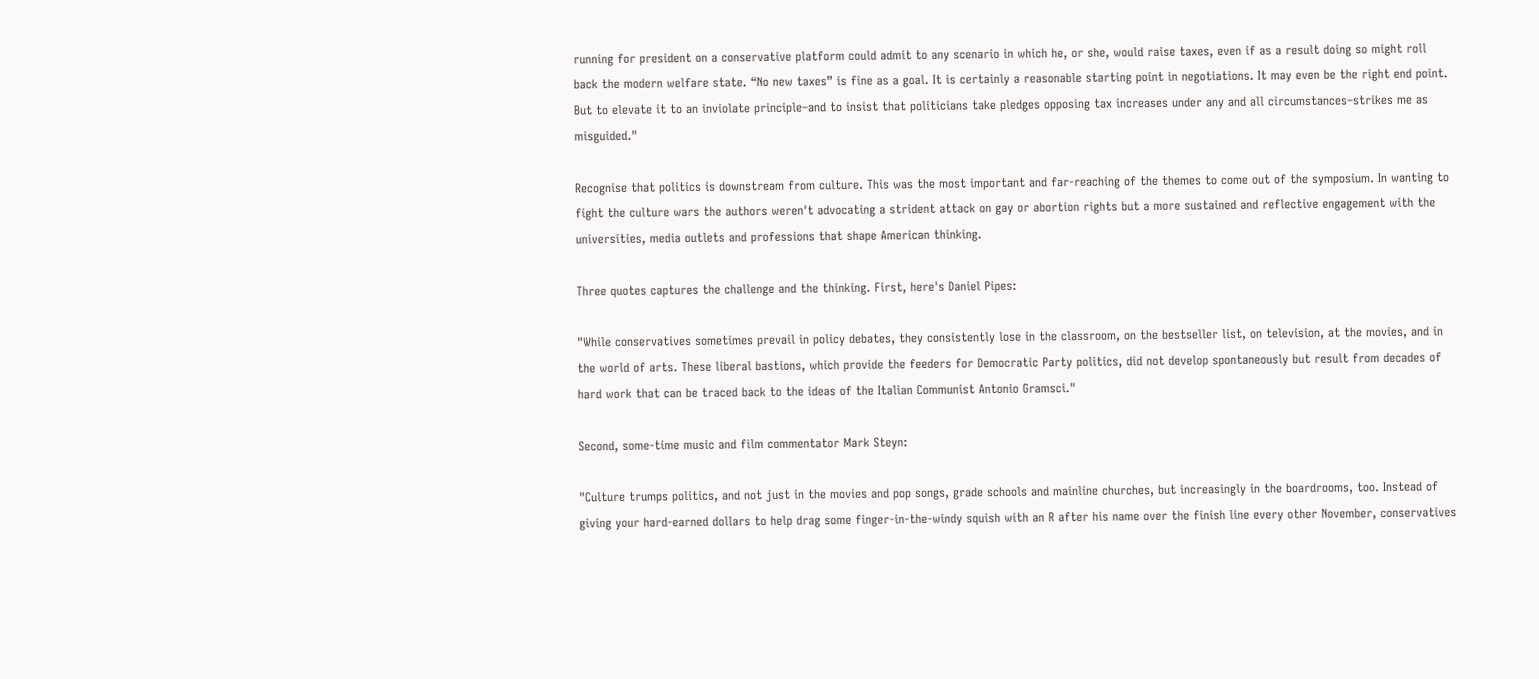running for president on a conservative platform could admit to any scenario in which he, or she, would raise taxes, even if as a result doing so might roll back the modern welfare state. “No new taxes” is fine as a goal. It is certainly a reasonable starting point in negotiations. It may even be the right end point. But to elevate it to an inviolate principle–and to insist that politicians take pledges opposing tax increases under any and all circumstances–strikes me as misguided."

Recognise that politics is downstream from culture. This was the most important and far-reaching of the themes to come out of the symposium. In wanting to fight the culture wars the authors weren't advocating a strident attack on gay or abortion rights but a more sustained and reflective engagement with the universities, media outlets and professions that shape American thinking.

Three quotes captures the challenge and the thinking. First, here's Daniel Pipes:

"While conservatives sometimes prevail in policy debates, they consistently lose in the classroom, on the bestseller list, on television, at the movies, and in the world of arts. These liberal bastions, which provide the feeders for Democratic Party politics, did not develop spontaneously but result from decades of hard work that can be traced back to the ideas of the Italian Communist Antonio Gramsci."

Second, some-time music and film commentator Mark Steyn:

"Culture trumps politics, and not just in the movies and pop songs, grade schools and mainline churches, but increasingly in the boardrooms, too. Instead of giving your hard-earned dollars to help drag some finger-in-the-windy squish with an R after his name over the finish line every other November, conservatives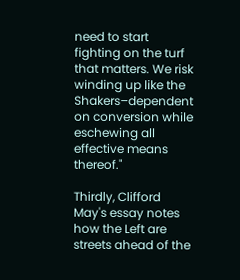need to start fighting on the turf that matters. We risk winding up like the Shakers–dependent on conversion while eschewing all effective means thereof."

Thirdly, Clifford May's essay notes how the Left are streets ahead of the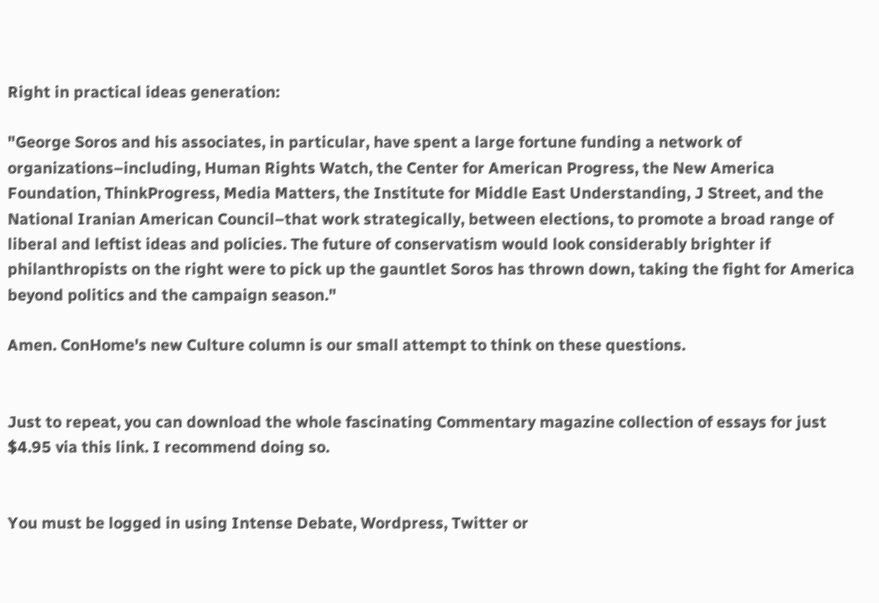Right in practical ideas generation:

"George Soros and his associates, in particular, have spent a large fortune funding a network of organizations–including, Human Rights Watch, the Center for American Progress, the New America Foundation, ThinkProgress, Media Matters, the Institute for Middle East Understanding, J Street, and the National Iranian American Council–that work strategically, between elections, to promote a broad range of liberal and leftist ideas and policies. The future of conservatism would look considerably brighter if philanthropists on the right were to pick up the gauntlet Soros has thrown down, taking the fight for America beyond politics and the campaign season."

Amen. ConHome's new Culture column is our small attempt to think on these questions.


Just to repeat, you can download the whole fascinating Commentary magazine collection of essays for just $4.95 via this link. I recommend doing so.


You must be logged in using Intense Debate, Wordpress, Twitter or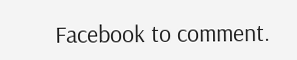Facebook to comment.